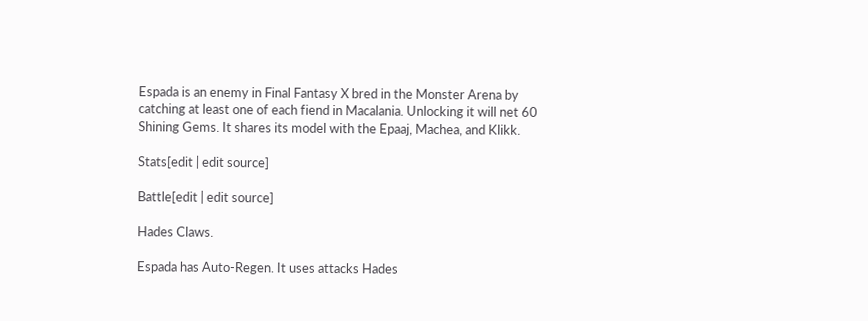Espada is an enemy in Final Fantasy X bred in the Monster Arena by catching at least one of each fiend in Macalania. Unlocking it will net 60 Shining Gems. It shares its model with the Epaaj, Machea, and Klikk.

Stats[edit | edit source]

Battle[edit | edit source]

Hades Claws.

Espada has Auto-Regen. It uses attacks Hades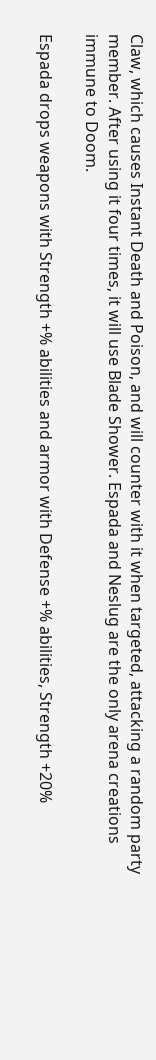Claw, which causes Instant Death and Poison, and will counter with it when targeted, attacking a random party member. After using it four times, it will use Blade Shower. Espada and Neslug are the only arena creations immune to Doom.

Espada drops weapons with Strength +% abilities and armor with Defense +% abilities, Strength +20%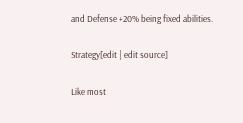and Defense +20% being fixed abilities.

Strategy[edit | edit source]

Like most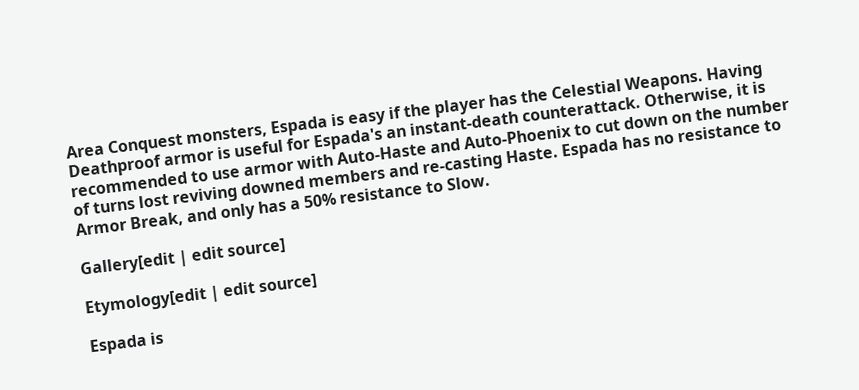Area Conquest monsters, Espada is easy if the player has the Celestial Weapons. Having Deathproof armor is useful for Espada's an instant-death counterattack. Otherwise, it is recommended to use armor with Auto-Haste and Auto-Phoenix to cut down on the number of turns lost reviving downed members and re-casting Haste. Espada has no resistance to Armor Break, and only has a 50% resistance to Slow.

Gallery[edit | edit source]

Etymology[edit | edit source]

Espada is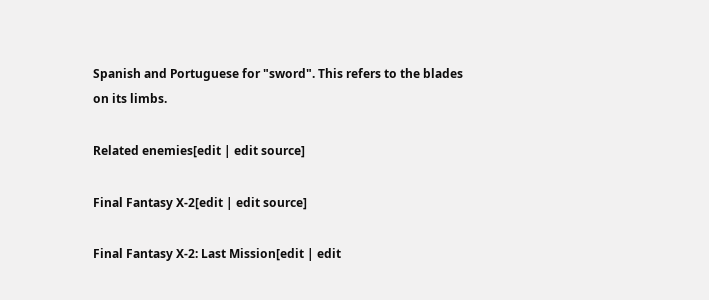Spanish and Portuguese for "sword". This refers to the blades on its limbs.

Related enemies[edit | edit source]

Final Fantasy X-2[edit | edit source]

Final Fantasy X-2: Last Mission[edit | edit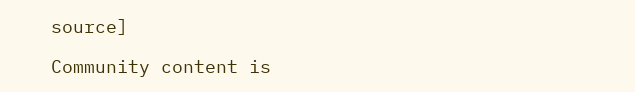source]

Community content is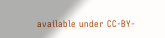available under CC-BY-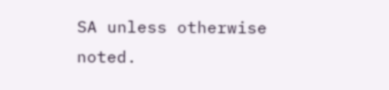SA unless otherwise noted.